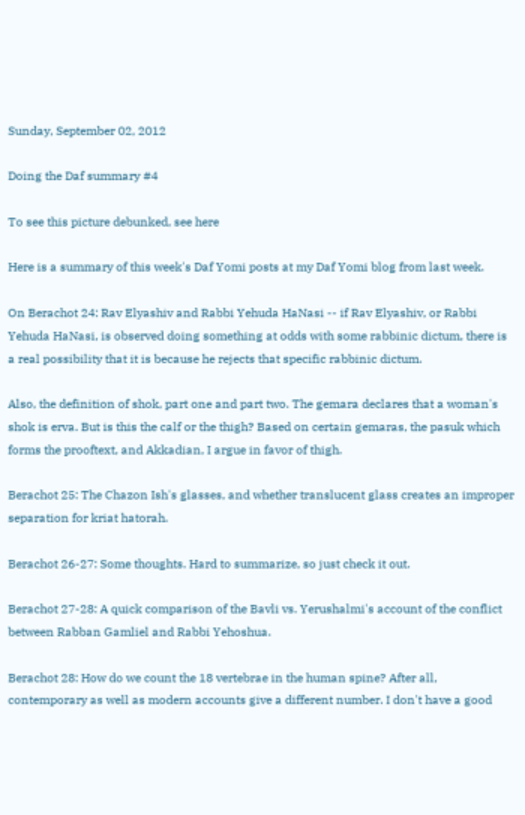Sunday, September 02, 2012

Doing the Daf summary #4

To see this picture debunked, see here

Here is a summary of this week's Daf Yomi posts at my Daf Yomi blog from last week.

On Berachot 24: Rav Elyashiv and Rabbi Yehuda HaNasi -- if Rav Elyashiv, or Rabbi Yehuda HaNasi, is observed doing something at odds with some rabbinic dictum, there is a real possibility that it is because he rejects that specific rabbinic dictum.

Also, the definition of shok, part one and part two. The gemara declares that a woman's shok is erva. But is this the calf or the thigh? Based on certain gemaras, the pasuk which forms the prooftext, and Akkadian, I argue in favor of thigh.

Berachot 25: The Chazon Ish's glasses, and whether translucent glass creates an improper separation for kriat hatorah.

Berachot 26-27: Some thoughts. Hard to summarize, so just check it out.

Berachot 27-28: A quick comparison of the Bavli vs. Yerushalmi's account of the conflict between Rabban Gamliel and Rabbi Yehoshua.

Berachot 28: How do we count the 18 vertebrae in the human spine? After all, contemporary as well as modern accounts give a different number. I don't have a good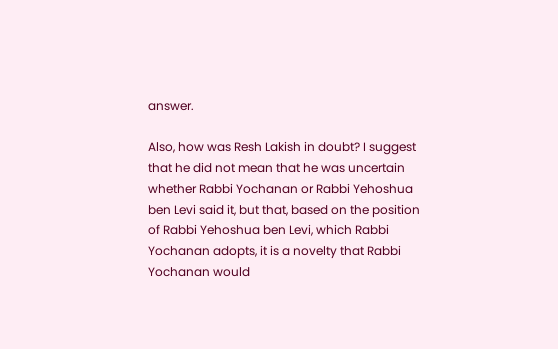answer.

Also, how was Resh Lakish in doubt? I suggest that he did not mean that he was uncertain whether Rabbi Yochanan or Rabbi Yehoshua ben Levi said it, but that, based on the position of Rabbi Yehoshua ben Levi, which Rabbi Yochanan adopts, it is a novelty that Rabbi Yochanan would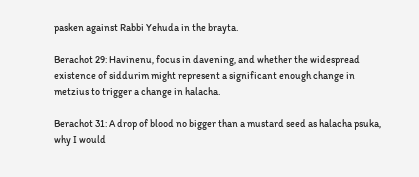pasken against Rabbi Yehuda in the brayta.

Berachot 29: Havinenu, focus in davening, and whether the widespread existence of siddurim might represent a significant enough change in metzius to trigger a change in halacha.

Berachot 31: A drop of blood no bigger than a mustard seed as halacha psuka, why I would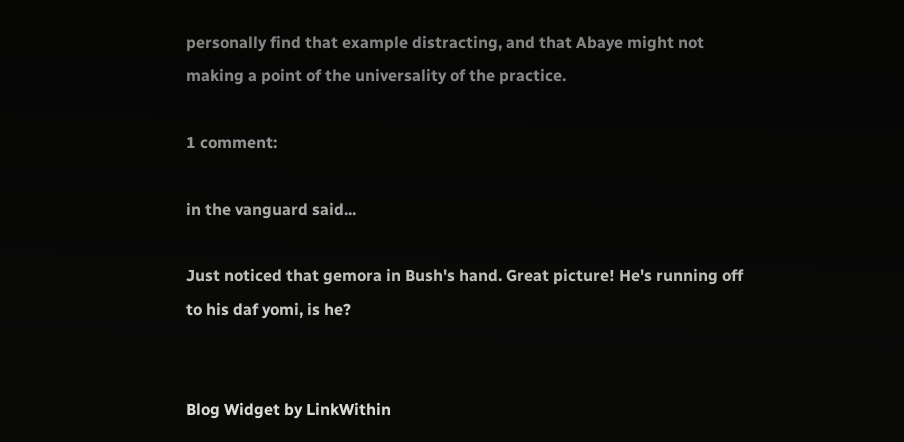personally find that example distracting, and that Abaye might not making a point of the universality of the practice.

1 comment:

in the vanguard said...

Just noticed that gemora in Bush's hand. Great picture! He's running off to his daf yomi, is he?


Blog Widget by LinkWithin